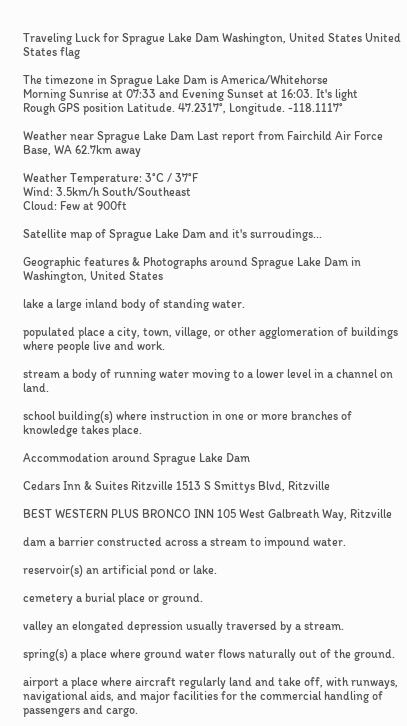Traveling Luck for Sprague Lake Dam Washington, United States United States flag

The timezone in Sprague Lake Dam is America/Whitehorse
Morning Sunrise at 07:33 and Evening Sunset at 16:03. It's light
Rough GPS position Latitude. 47.2317°, Longitude. -118.1117°

Weather near Sprague Lake Dam Last report from Fairchild Air Force Base, WA 62.7km away

Weather Temperature: 3°C / 37°F
Wind: 3.5km/h South/Southeast
Cloud: Few at 900ft

Satellite map of Sprague Lake Dam and it's surroudings...

Geographic features & Photographs around Sprague Lake Dam in Washington, United States

lake a large inland body of standing water.

populated place a city, town, village, or other agglomeration of buildings where people live and work.

stream a body of running water moving to a lower level in a channel on land.

school building(s) where instruction in one or more branches of knowledge takes place.

Accommodation around Sprague Lake Dam

Cedars Inn & Suites Ritzville 1513 S Smittys Blvd, Ritzville

BEST WESTERN PLUS BRONCO INN 105 West Galbreath Way, Ritzville

dam a barrier constructed across a stream to impound water.

reservoir(s) an artificial pond or lake.

cemetery a burial place or ground.

valley an elongated depression usually traversed by a stream.

spring(s) a place where ground water flows naturally out of the ground.

airport a place where aircraft regularly land and take off, with runways, navigational aids, and major facilities for the commercial handling of passengers and cargo.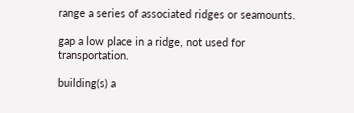range a series of associated ridges or seamounts.

gap a low place in a ridge, not used for transportation.

building(s) a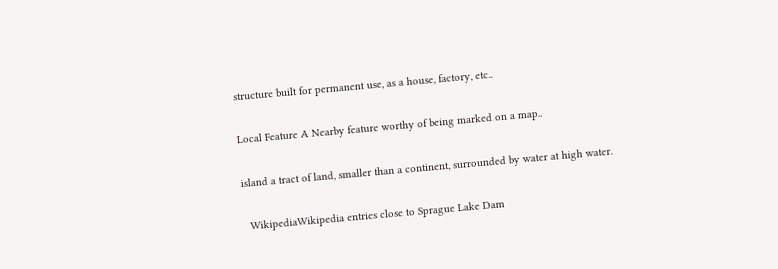structure built for permanent use, as a house, factory, etc..

Local Feature A Nearby feature worthy of being marked on a map..

island a tract of land, smaller than a continent, surrounded by water at high water.

  WikipediaWikipedia entries close to Sprague Lake Dam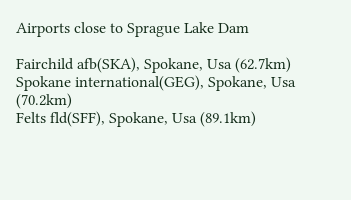Airports close to Sprague Lake Dam

Fairchild afb(SKA), Spokane, Usa (62.7km)
Spokane international(GEG), Spokane, Usa (70.2km)
Felts fld(SFF), Spokane, Usa (89.1km)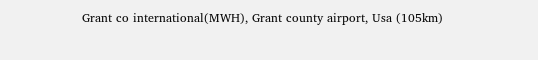Grant co international(MWH), Grant county airport, Usa (105km)